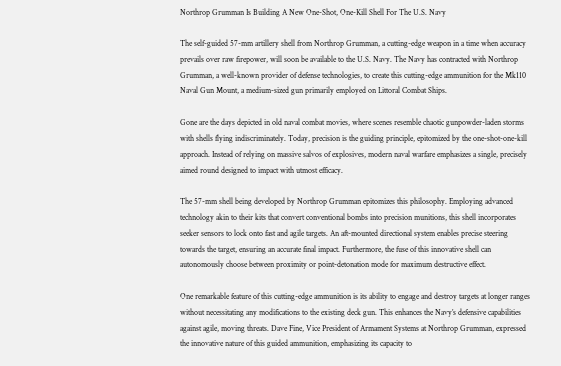Northrop Grumman Is Building A New One-Shot, One-Kill Shell For The U.S. Navy

The self-guided 57-mm artillery shell from Northrop Grumman, a cutting-edge weapon in a time when accuracy prevails over raw firepower, will soon be available to the U.S. Navy. The Navy has contracted with Northrop Grumman, a well-known provider of defense technologies, to create this cutting-edge ammunition for the Mk110 Naval Gun Mount, a medium-sized gun primarily employed on Littoral Combat Ships.

Gone are the days depicted in old naval combat movies, where scenes resemble chaotic gunpowder-laden storms with shells flying indiscriminately. Today, precision is the guiding principle, epitomized by the one-shot-one-kill approach. Instead of relying on massive salvos of explosives, modern naval warfare emphasizes a single, precisely aimed round designed to impact with utmost efficacy.

The 57-mm shell being developed by Northrop Grumman epitomizes this philosophy. Employing advanced technology akin to their kits that convert conventional bombs into precision munitions, this shell incorporates seeker sensors to lock onto fast and agile targets. An aft-mounted directional system enables precise steering towards the target, ensuring an accurate final impact. Furthermore, the fuse of this innovative shell can autonomously choose between proximity or point-detonation mode for maximum destructive effect.

One remarkable feature of this cutting-edge ammunition is its ability to engage and destroy targets at longer ranges without necessitating any modifications to the existing deck gun. This enhances the Navy’s defensive capabilities against agile, moving threats. Dave Fine, Vice President of Armament Systems at Northrop Grumman, expressed the innovative nature of this guided ammunition, emphasizing its capacity to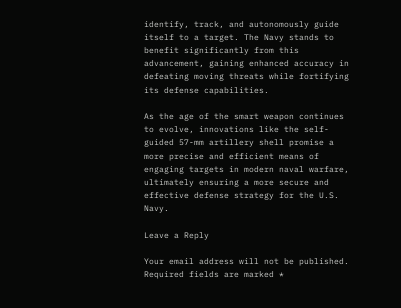identify, track, and autonomously guide itself to a target. The Navy stands to benefit significantly from this advancement, gaining enhanced accuracy in defeating moving threats while fortifying its defense capabilities.

As the age of the smart weapon continues to evolve, innovations like the self-guided 57-mm artillery shell promise a more precise and efficient means of engaging targets in modern naval warfare, ultimately ensuring a more secure and effective defense strategy for the U.S. Navy.

Leave a Reply

Your email address will not be published. Required fields are marked *